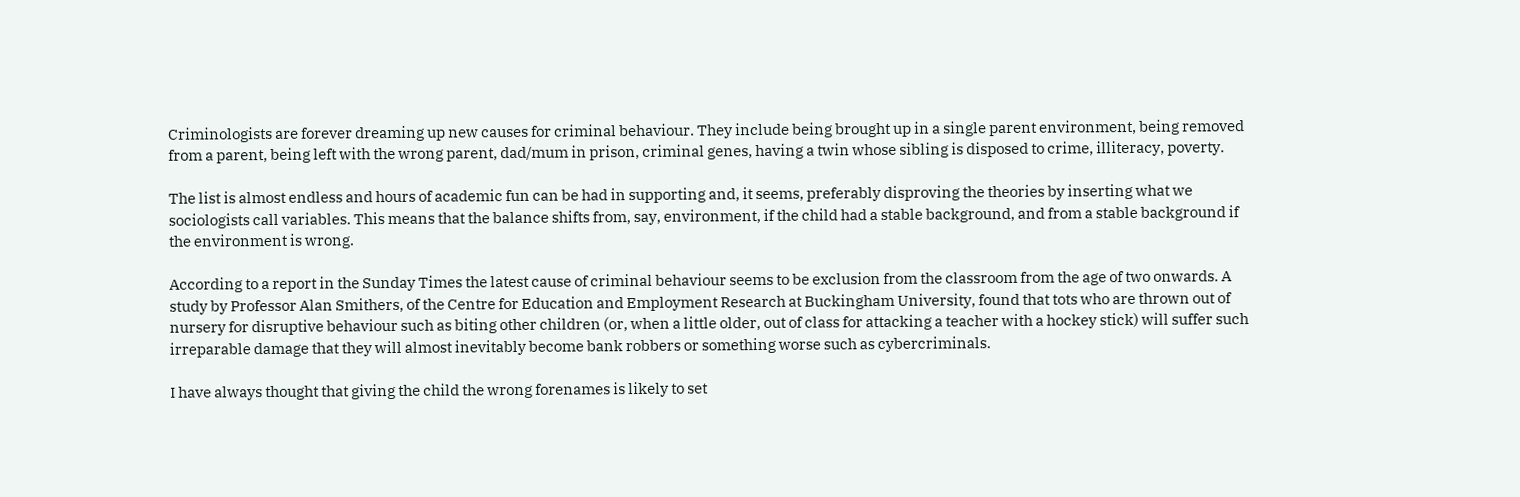Criminologists are forever dreaming up new causes for criminal behaviour. They include being brought up in a single parent environment, being removed from a parent, being left with the wrong parent, dad/mum in prison, criminal genes, having a twin whose sibling is disposed to crime, illiteracy, poverty.

The list is almost endless and hours of academic fun can be had in supporting and, it seems, preferably disproving the theories by inserting what we sociologists call variables. This means that the balance shifts from, say, environment, if the child had a stable background, and from a stable background if the environment is wrong.

According to a report in the Sunday Times the latest cause of criminal behaviour seems to be exclusion from the classroom from the age of two onwards. A study by Professor Alan Smithers, of the Centre for Education and Employment Research at Buckingham University, found that tots who are thrown out of nursery for disruptive behaviour such as biting other children (or, when a little older, out of class for attacking a teacher with a hockey stick) will suffer such irreparable damage that they will almost inevitably become bank robbers or something worse such as cybercriminals.

I have always thought that giving the child the wrong forenames is likely to set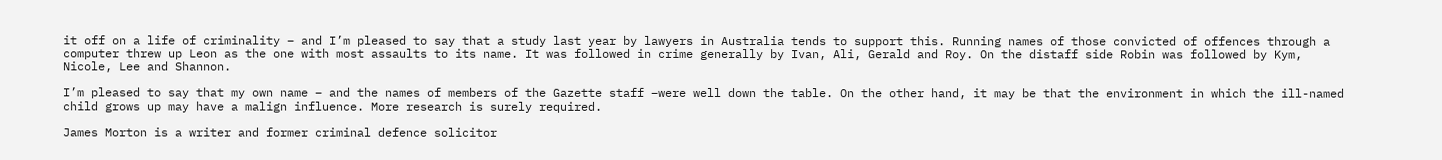it off on a life of criminality – and I’m pleased to say that a study last year by lawyers in Australia tends to support this. Running names of those convicted of offences through a computer threw up Leon as the one with most assaults to its name. It was followed in crime generally by Ivan, Ali, Gerald and Roy. On the distaff side Robin was followed by Kym, Nicole, Lee and Shannon.

I’m pleased to say that my own name – and the names of members of the Gazette staff –were well down the table. On the other hand, it may be that the environment in which the ill-named child grows up may have a malign influence. More research is surely required.

James Morton is a writer and former criminal defence solicitor